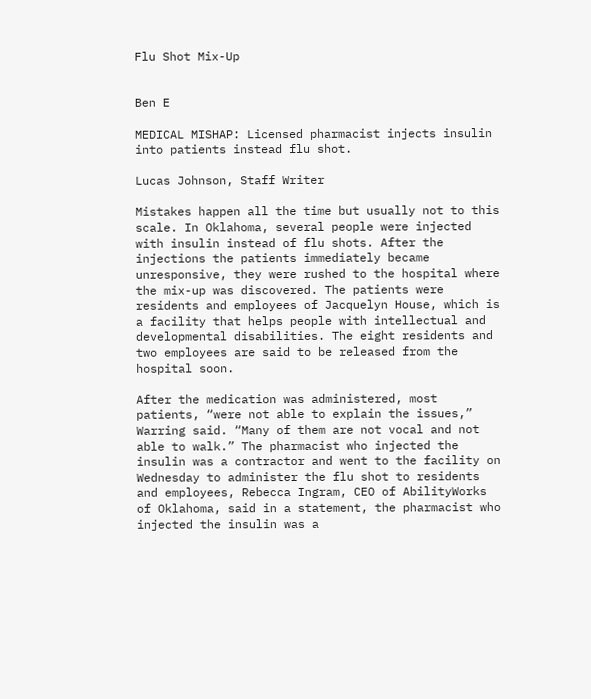Flu Shot Mix-Up


Ben E

MEDICAL MISHAP: Licensed pharmacist injects insulin into patients instead flu shot.

Lucas Johnson, Staff Writer

Mistakes happen all the time but usually not to this scale. In Oklahoma, several people were injected with insulin instead of flu shots. After the injections the patients immediately became unresponsive, they were rushed to the hospital where the mix-up was discovered. The patients were residents and employees of Jacquelyn House, which is a facility that helps people with intellectual and developmental disabilities. The eight residents and two employees are said to be released from the hospital soon.

After the medication was administered, most patients, “were not able to explain the issues,” Warring said. “Many of them are not vocal and not able to walk.” The pharmacist who injected the insulin was a contractor and went to the facility on Wednesday to administer the flu shot to residents and employees, Rebecca Ingram, CEO of AbilityWorks of Oklahoma, said in a statement, the pharmacist who injected the insulin was a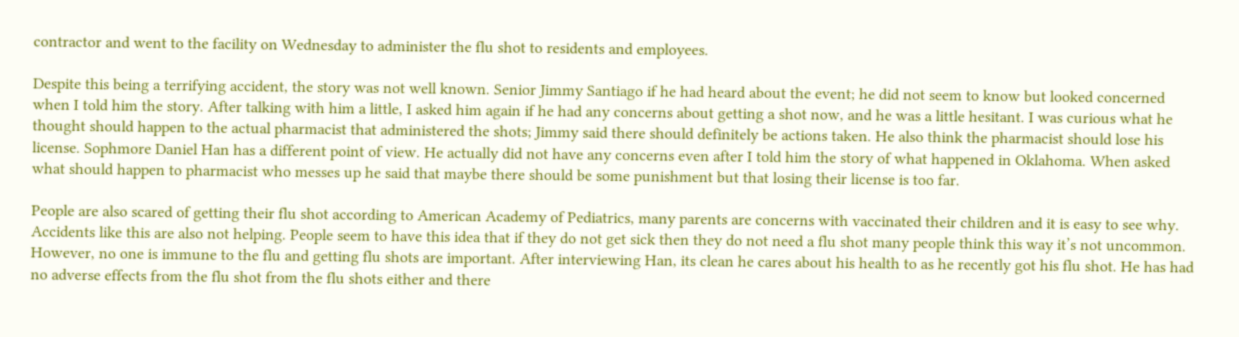contractor and went to the facility on Wednesday to administer the flu shot to residents and employees.

Despite this being a terrifying accident, the story was not well known. Senior Jimmy Santiago if he had heard about the event; he did not seem to know but looked concerned when I told him the story. After talking with him a little, I asked him again if he had any concerns about getting a shot now, and he was a little hesitant. I was curious what he thought should happen to the actual pharmacist that administered the shots; Jimmy said there should definitely be actions taken. He also think the pharmacist should lose his license. Sophmore Daniel Han has a different point of view. He actually did not have any concerns even after I told him the story of what happened in Oklahoma. When asked what should happen to pharmacist who messes up he said that maybe there should be some punishment but that losing their license is too far.

People are also scared of getting their flu shot according to American Academy of Pediatrics, many parents are concerns with vaccinated their children and it is easy to see why. Accidents like this are also not helping. People seem to have this idea that if they do not get sick then they do not need a flu shot many people think this way it’s not uncommon. However, no one is immune to the flu and getting flu shots are important. After interviewing Han, its clean he cares about his health to as he recently got his flu shot. He has had no adverse effects from the flu shot from the flu shots either and there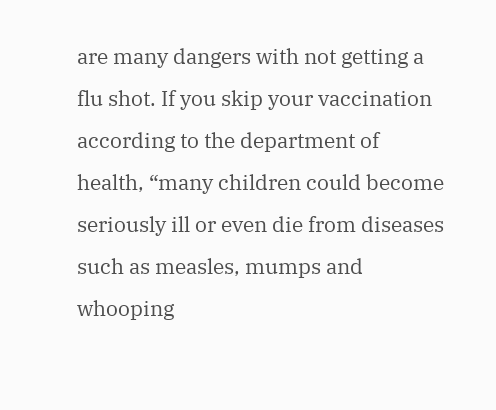are many dangers with not getting a flu shot. If you skip your vaccination according to the department of health, “many children could become seriously ill or even die from diseases such as measles, mumps and whooping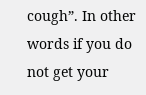cough”. In other words if you do not get your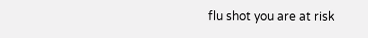flu shot you are at risk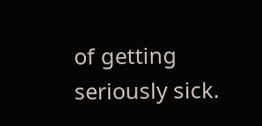of getting seriously sick.